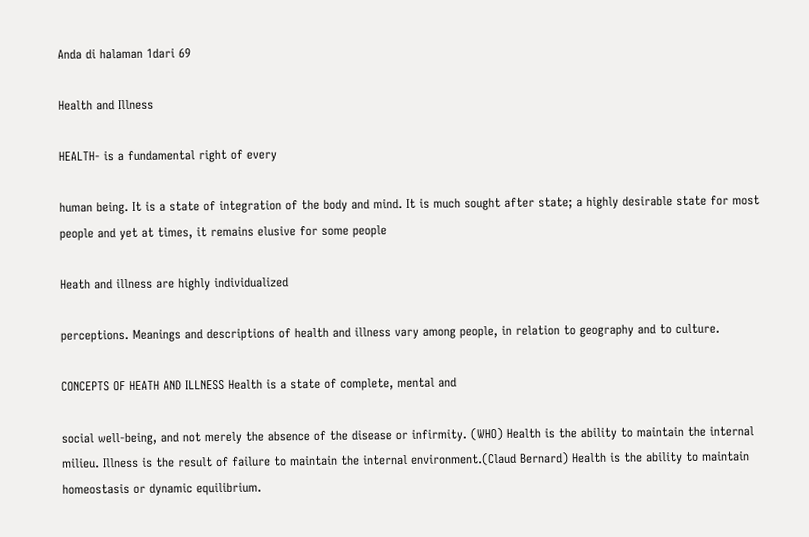Anda di halaman 1dari 69

Health and Illness

HEALTH- is a fundamental right of every

human being. It is a state of integration of the body and mind. It is much sought after state; a highly desirable state for most people and yet at times, it remains elusive for some people

Heath and illness are highly individualized

perceptions. Meanings and descriptions of health and illness vary among people, in relation to geography and to culture.

CONCEPTS OF HEATH AND ILLNESS Health is a state of complete, mental and

social well-being, and not merely the absence of the disease or infirmity. (WHO) Health is the ability to maintain the internal milieu. Illness is the result of failure to maintain the internal environment.(Claud Bernard) Health is the ability to maintain homeostasis or dynamic equilibrium.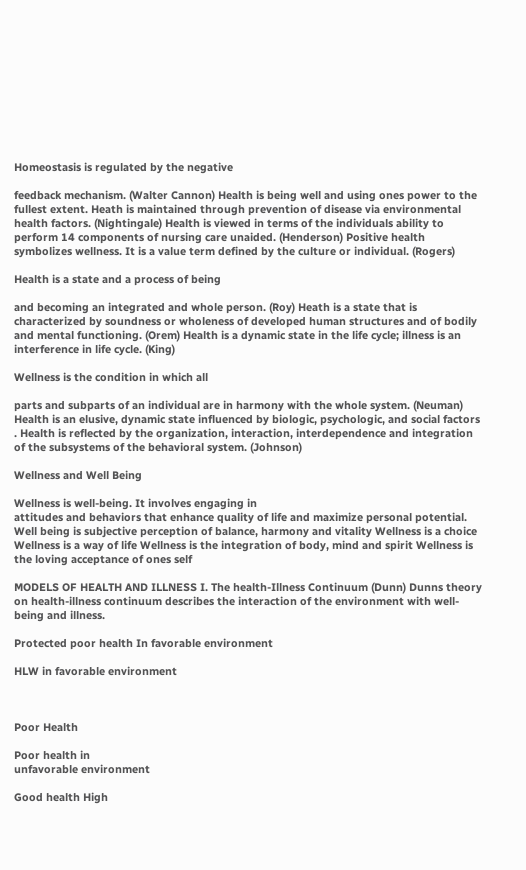Homeostasis is regulated by the negative

feedback mechanism. (Walter Cannon) Health is being well and using ones power to the fullest extent. Heath is maintained through prevention of disease via environmental health factors. (Nightingale) Health is viewed in terms of the individuals ability to perform 14 components of nursing care unaided. (Henderson) Positive health symbolizes wellness. It is a value term defined by the culture or individual. (Rogers)

Health is a state and a process of being

and becoming an integrated and whole person. (Roy) Heath is a state that is characterized by soundness or wholeness of developed human structures and of bodily and mental functioning. (Orem) Health is a dynamic state in the life cycle; illness is an interference in life cycle. (King)

Wellness is the condition in which all

parts and subparts of an individual are in harmony with the whole system. (Neuman) Health is an elusive, dynamic state influenced by biologic, psychologic, and social factors . Health is reflected by the organization, interaction, interdependence and integration of the subsystems of the behavioral system. (Johnson)

Wellness and Well Being

Wellness is well-being. It involves engaging in
attitudes and behaviors that enhance quality of life and maximize personal potential. Well being is subjective perception of balance, harmony and vitality Wellness is a choice Wellness is a way of life Wellness is the integration of body, mind and spirit Wellness is the loving acceptance of ones self

MODELS OF HEALTH AND ILLNESS I. The health-Illness Continuum (Dunn) Dunns theory on health-illness continuum describes the interaction of the environment with well-being and illness.

Protected poor health In favorable environment

HLW in favorable environment



Poor Health

Poor health in
unfavorable environment

Good health High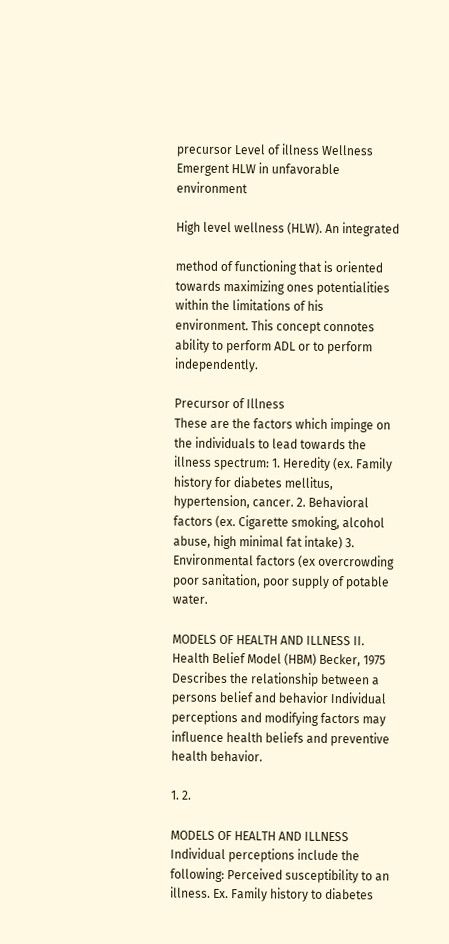precursor Level of illness Wellness Emergent HLW in unfavorable environment

High level wellness (HLW). An integrated

method of functioning that is oriented towards maximizing ones potentialities within the limitations of his environment. This concept connotes ability to perform ADL or to perform independently.

Precursor of Illness
These are the factors which impinge on the individuals to lead towards the illness spectrum: 1. Heredity (ex. Family history for diabetes mellitus, hypertension, cancer. 2. Behavioral factors (ex. Cigarette smoking, alcohol abuse, high minimal fat intake) 3. Environmental factors (ex overcrowding poor sanitation, poor supply of potable water.

MODELS OF HEALTH AND ILLNESS II. Health Belief Model (HBM) Becker, 1975 Describes the relationship between a persons belief and behavior Individual perceptions and modifying factors may influence health beliefs and preventive health behavior.

1. 2.

MODELS OF HEALTH AND ILLNESS Individual perceptions include the following: Perceived susceptibility to an illness. Ex. Family history to diabetes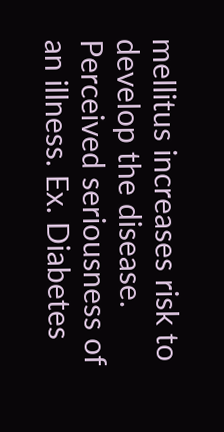mellitus increases risk to develop the disease. Perceived seriousness of an illness. Ex. Diabetes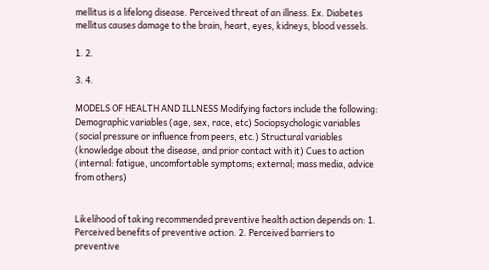mellitus is a lifelong disease. Perceived threat of an illness. Ex. Diabetes mellitus causes damage to the brain, heart, eyes, kidneys, blood vessels.

1. 2.

3. 4.

MODELS OF HEALTH AND ILLNESS Modifying factors include the following: Demographic variables (age, sex, race, etc) Sociopsychologic variables (social pressure or influence from peers, etc.) Structural variables (knowledge about the disease, and prior contact with it) Cues to action (internal: fatigue, uncomfortable symptoms; external; mass media, advice from others)


Likelihood of taking recommended preventive health action depends on: 1. Perceived benefits of preventive action. 2. Perceived barriers to preventive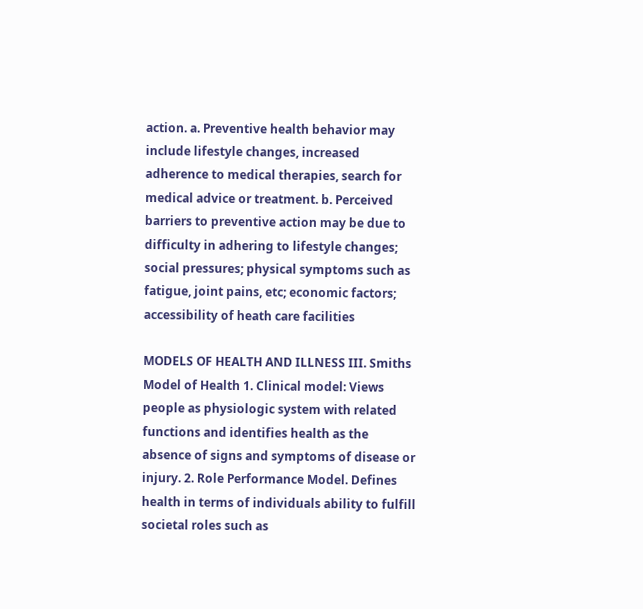action. a. Preventive health behavior may include lifestyle changes, increased adherence to medical therapies, search for medical advice or treatment. b. Perceived barriers to preventive action may be due to difficulty in adhering to lifestyle changes; social pressures; physical symptoms such as fatigue, joint pains, etc; economic factors; accessibility of heath care facilities

MODELS OF HEALTH AND ILLNESS III. Smiths Model of Health 1. Clinical model: Views people as physiologic system with related functions and identifies health as the absence of signs and symptoms of disease or injury. 2. Role Performance Model. Defines health in terms of individuals ability to fulfill societal roles such as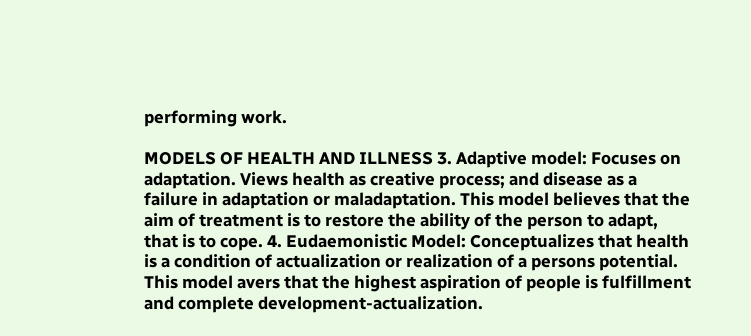performing work.

MODELS OF HEALTH AND ILLNESS 3. Adaptive model: Focuses on adaptation. Views health as creative process; and disease as a failure in adaptation or maladaptation. This model believes that the aim of treatment is to restore the ability of the person to adapt, that is to cope. 4. Eudaemonistic Model: Conceptualizes that health is a condition of actualization or realization of a persons potential. This model avers that the highest aspiration of people is fulfillment and complete development-actualization.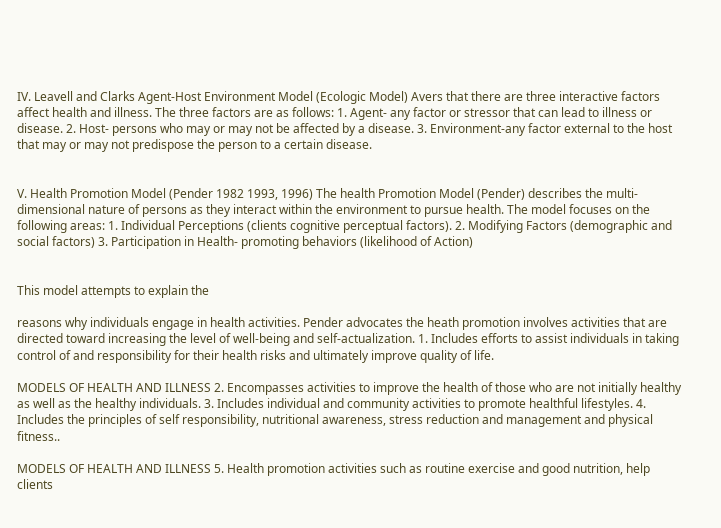IV. Leavell and Clarks Agent-Host Environment Model (Ecologic Model) Avers that there are three interactive factors affect health and illness. The three factors are as follows: 1. Agent- any factor or stressor that can lead to illness or disease. 2. Host- persons who may or may not be affected by a disease. 3. Environment-any factor external to the host that may or may not predispose the person to a certain disease.


V. Health Promotion Model (Pender 1982 1993, 1996) The health Promotion Model (Pender) describes the multi-dimensional nature of persons as they interact within the environment to pursue health. The model focuses on the following areas: 1. Individual Perceptions (clients cognitive perceptual factors). 2. Modifying Factors (demographic and social factors) 3. Participation in Health- promoting behaviors (likelihood of Action)


This model attempts to explain the

reasons why individuals engage in health activities. Pender advocates the heath promotion involves activities that are directed toward increasing the level of well-being and self-actualization. 1. Includes efforts to assist individuals in taking control of and responsibility for their health risks and ultimately improve quality of life.

MODELS OF HEALTH AND ILLNESS 2. Encompasses activities to improve the health of those who are not initially healthy as well as the healthy individuals. 3. Includes individual and community activities to promote healthful lifestyles. 4. Includes the principles of self responsibility, nutritional awareness, stress reduction and management and physical fitness..

MODELS OF HEALTH AND ILLNESS 5. Health promotion activities such as routine exercise and good nutrition, help clients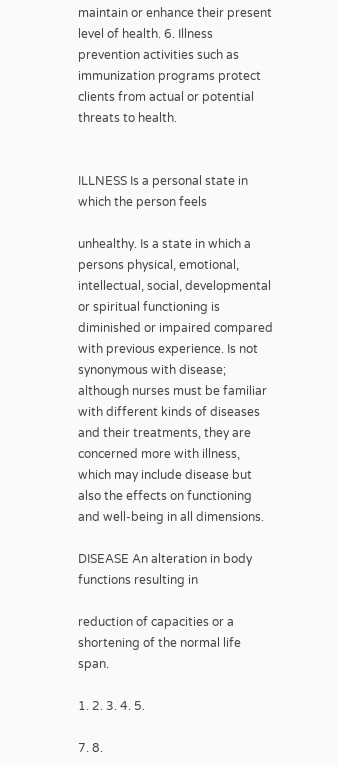maintain or enhance their present level of health. 6. Illness prevention activities such as immunization programs protect clients from actual or potential threats to health.


ILLNESS Is a personal state in which the person feels

unhealthy. Is a state in which a persons physical, emotional, intellectual, social, developmental or spiritual functioning is diminished or impaired compared with previous experience. Is not synonymous with disease; although nurses must be familiar with different kinds of diseases and their treatments, they are concerned more with illness, which may include disease but also the effects on functioning and well-being in all dimensions.

DISEASE An alteration in body functions resulting in

reduction of capacities or a shortening of the normal life span.

1. 2. 3. 4. 5.

7. 8.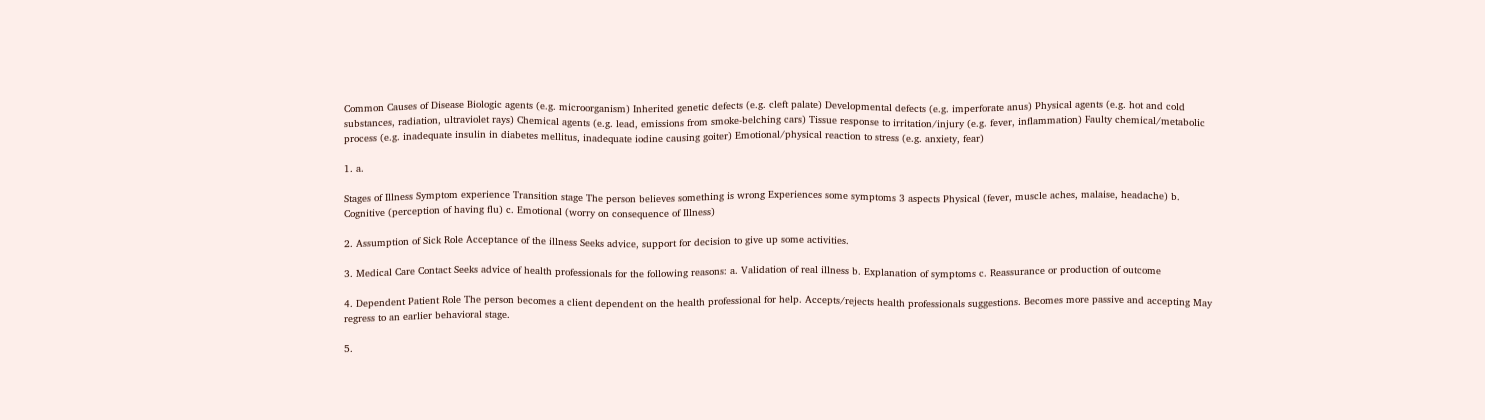Common Causes of Disease Biologic agents (e.g. microorganism) Inherited genetic defects (e.g. cleft palate) Developmental defects (e.g. imperforate anus) Physical agents (e.g. hot and cold substances, radiation, ultraviolet rays) Chemical agents (e.g. lead, emissions from smoke-belching cars) Tissue response to irritation/injury (e.g. fever, inflammation) Faulty chemical/metabolic process (e.g. inadequate insulin in diabetes mellitus, inadequate iodine causing goiter) Emotional/physical reaction to stress (e.g. anxiety, fear)

1. a.

Stages of Illness Symptom experience Transition stage The person believes something is wrong Experiences some symptoms 3 aspects Physical (fever, muscle aches, malaise, headache) b. Cognitive (perception of having flu) c. Emotional (worry on consequence of Illness)

2. Assumption of Sick Role Acceptance of the illness Seeks advice, support for decision to give up some activities.

3. Medical Care Contact Seeks advice of health professionals for the following reasons: a. Validation of real illness b. Explanation of symptoms c. Reassurance or production of outcome

4. Dependent Patient Role The person becomes a client dependent on the health professional for help. Accepts/rejects health professionals suggestions. Becomes more passive and accepting May regress to an earlier behavioral stage.

5.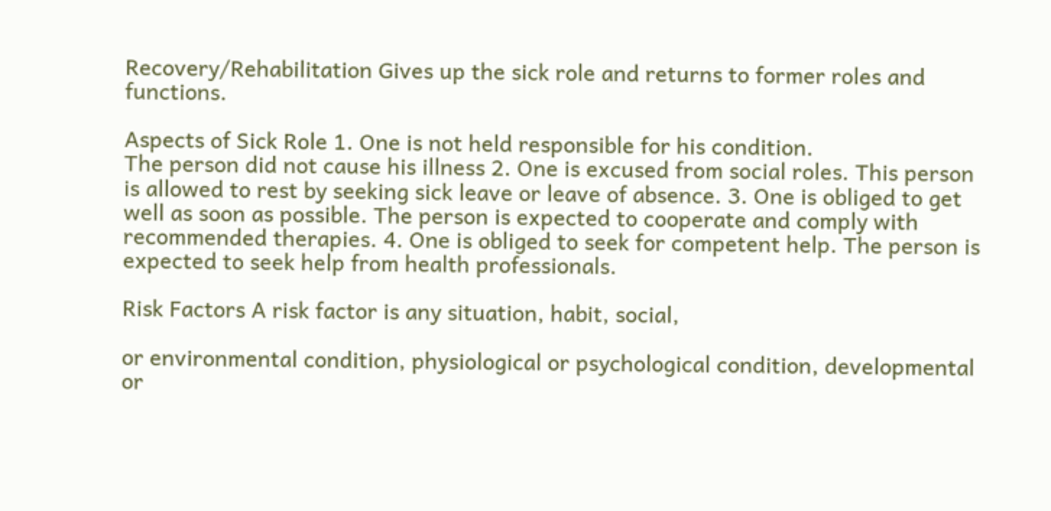Recovery/Rehabilitation Gives up the sick role and returns to former roles and functions.

Aspects of Sick Role 1. One is not held responsible for his condition.
The person did not cause his illness 2. One is excused from social roles. This person is allowed to rest by seeking sick leave or leave of absence. 3. One is obliged to get well as soon as possible. The person is expected to cooperate and comply with recommended therapies. 4. One is obliged to seek for competent help. The person is expected to seek help from health professionals.

Risk Factors A risk factor is any situation, habit, social,

or environmental condition, physiological or psychological condition, developmental or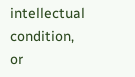intellectual condition, or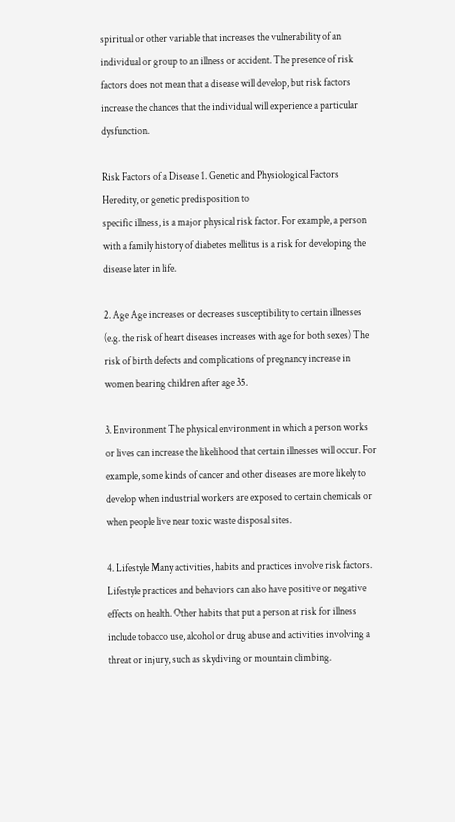spiritual or other variable that increases the vulnerability of an individual or group to an illness or accident. The presence of risk factors does not mean that a disease will develop, but risk factors increase the chances that the individual will experience a particular dysfunction.

Risk Factors of a Disease 1. Genetic and Physiological Factors Heredity, or genetic predisposition to
specific illness, is a major physical risk factor. For example, a person with a family history of diabetes mellitus is a risk for developing the disease later in life.

2. Age Age increases or decreases susceptibility to certain illnesses (e.g. the risk of heart diseases increases with age for both sexes) The risk of birth defects and complications of pregnancy increase in women bearing children after age 35.

3. Environment The physical environment in which a person works or lives can increase the likelihood that certain illnesses will occur. For example, some kinds of cancer and other diseases are more likely to develop when industrial workers are exposed to certain chemicals or when people live near toxic waste disposal sites.

4. Lifestyle Many activities, habits and practices involve risk factors. Lifestyle practices and behaviors can also have positive or negative effects on health. Other habits that put a person at risk for illness include tobacco use, alcohol or drug abuse and activities involving a threat or injury, such as skydiving or mountain climbing.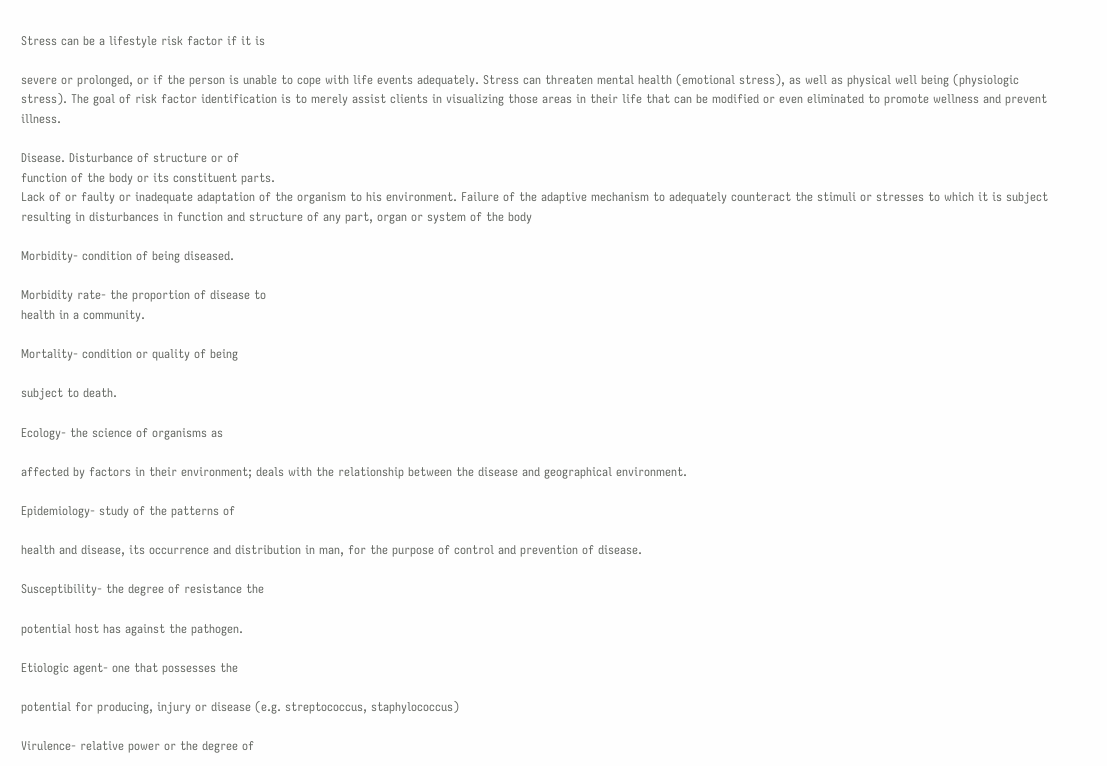Stress can be a lifestyle risk factor if it is

severe or prolonged, or if the person is unable to cope with life events adequately. Stress can threaten mental health (emotional stress), as well as physical well being (physiologic stress). The goal of risk factor identification is to merely assist clients in visualizing those areas in their life that can be modified or even eliminated to promote wellness and prevent illness.

Disease. Disturbance of structure or of
function of the body or its constituent parts.
Lack of or faulty or inadequate adaptation of the organism to his environment. Failure of the adaptive mechanism to adequately counteract the stimuli or stresses to which it is subject resulting in disturbances in function and structure of any part, organ or system of the body

Morbidity- condition of being diseased.

Morbidity rate- the proportion of disease to
health in a community.

Mortality- condition or quality of being

subject to death.

Ecology- the science of organisms as

affected by factors in their environment; deals with the relationship between the disease and geographical environment.

Epidemiology- study of the patterns of

health and disease, its occurrence and distribution in man, for the purpose of control and prevention of disease.

Susceptibility- the degree of resistance the

potential host has against the pathogen.

Etiologic agent- one that possesses the

potential for producing, injury or disease (e.g. streptococcus, staphylococcus)

Virulence- relative power or the degree of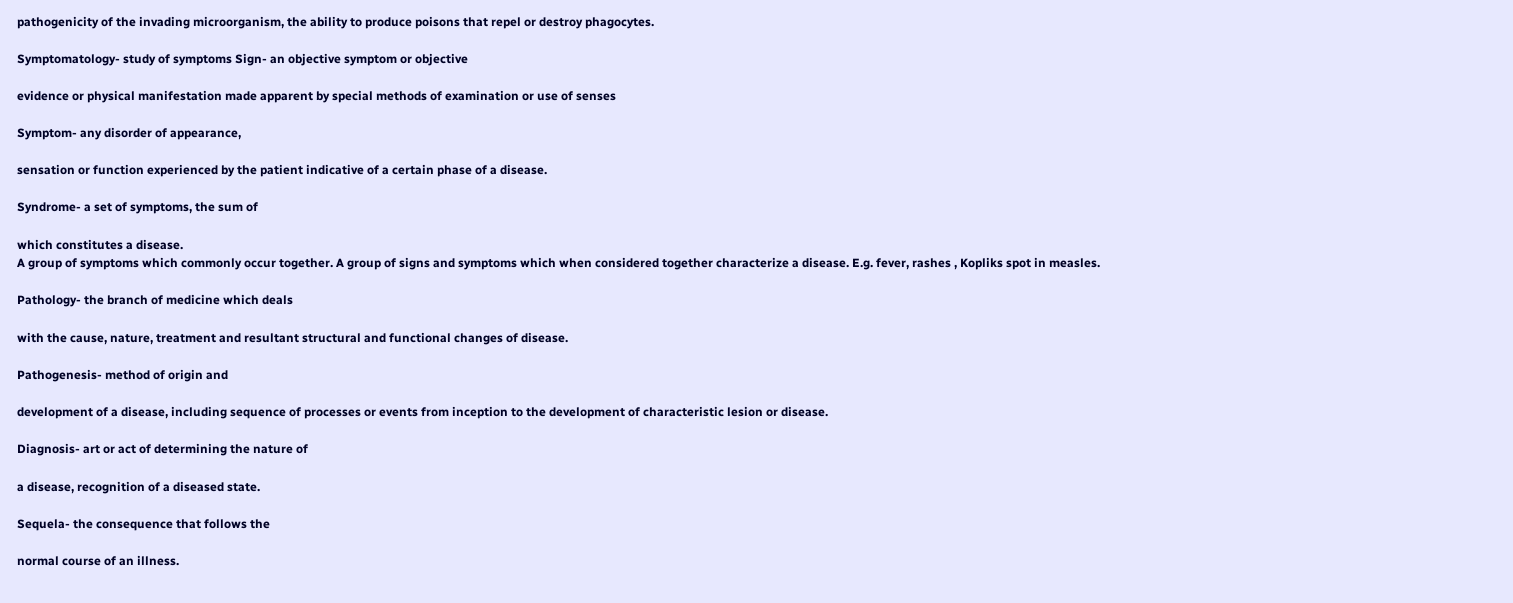pathogenicity of the invading microorganism, the ability to produce poisons that repel or destroy phagocytes.

Symptomatology- study of symptoms Sign- an objective symptom or objective

evidence or physical manifestation made apparent by special methods of examination or use of senses

Symptom- any disorder of appearance,

sensation or function experienced by the patient indicative of a certain phase of a disease.

Syndrome- a set of symptoms, the sum of

which constitutes a disease.
A group of symptoms which commonly occur together. A group of signs and symptoms which when considered together characterize a disease. E.g. fever, rashes , Kopliks spot in measles.

Pathology- the branch of medicine which deals

with the cause, nature, treatment and resultant structural and functional changes of disease.

Pathogenesis- method of origin and

development of a disease, including sequence of processes or events from inception to the development of characteristic lesion or disease.

Diagnosis- art or act of determining the nature of

a disease, recognition of a diseased state.

Sequela- the consequence that follows the

normal course of an illness.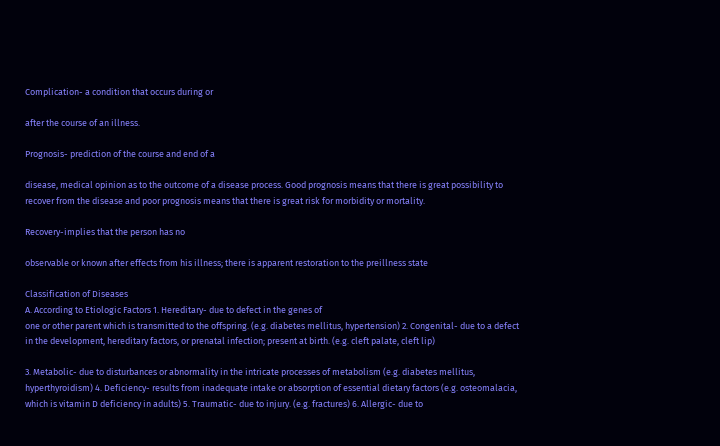Complication- a condition that occurs during or

after the course of an illness.

Prognosis- prediction of the course and end of a

disease, medical opinion as to the outcome of a disease process. Good prognosis means that there is great possibility to recover from the disease and poor prognosis means that there is great risk for morbidity or mortality.

Recovery-implies that the person has no

observable or known after effects from his illness; there is apparent restoration to the preillness state

Classification of Diseases
A. According to Etiologic Factors 1. Hereditary- due to defect in the genes of
one or other parent which is transmitted to the offspring. (e.g. diabetes mellitus, hypertension) 2. Congenital- due to a defect in the development, hereditary factors, or prenatal infection; present at birth. (e.g. cleft palate, cleft lip)

3. Metabolic- due to disturbances or abnormality in the intricate processes of metabolism (e.g. diabetes mellitus, hyperthyroidism) 4. Deficiency- results from inadequate intake or absorption of essential dietary factors (e.g. osteomalacia, which is vitamin D deficiency in adults) 5. Traumatic- due to injury. (e.g. fractures) 6. Allergic- due to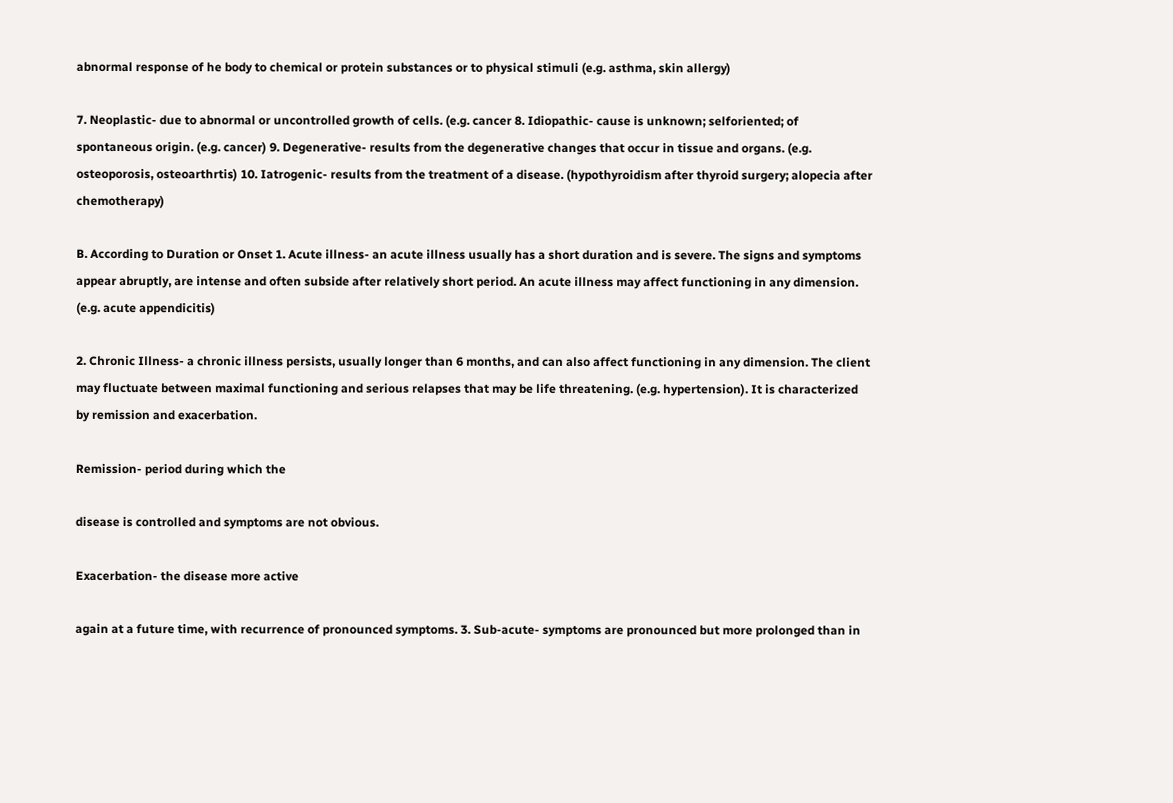abnormal response of he body to chemical or protein substances or to physical stimuli (e.g. asthma, skin allergy)

7. Neoplastic- due to abnormal or uncontrolled growth of cells. (e.g. cancer 8. Idiopathic- cause is unknown; selforiented; of spontaneous origin. (e.g. cancer) 9. Degenerative- results from the degenerative changes that occur in tissue and organs. (e.g. osteoporosis, osteoarthrtis) 10. Iatrogenic- results from the treatment of a disease. (hypothyroidism after thyroid surgery; alopecia after chemotherapy)

B. According to Duration or Onset 1. Acute illness- an acute illness usually has a short duration and is severe. The signs and symptoms appear abruptly, are intense and often subside after relatively short period. An acute illness may affect functioning in any dimension. (e.g. acute appendicitis)

2. Chronic Illness- a chronic illness persists, usually longer than 6 months, and can also affect functioning in any dimension. The client may fluctuate between maximal functioning and serious relapses that may be life threatening. (e.g. hypertension). It is characterized by remission and exacerbation.

Remission- period during which the

disease is controlled and symptoms are not obvious.

Exacerbation- the disease more active

again at a future time, with recurrence of pronounced symptoms. 3. Sub-acute- symptoms are pronounced but more prolonged than in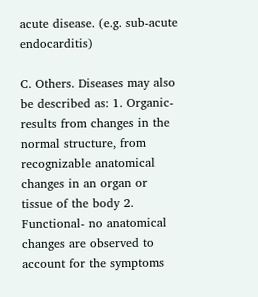acute disease. (e.g. sub-acute endocarditis)

C. Others. Diseases may also be described as: 1. Organic- results from changes in the normal structure, from recognizable anatomical changes in an organ or tissue of the body 2. Functional- no anatomical changes are observed to account for the symptoms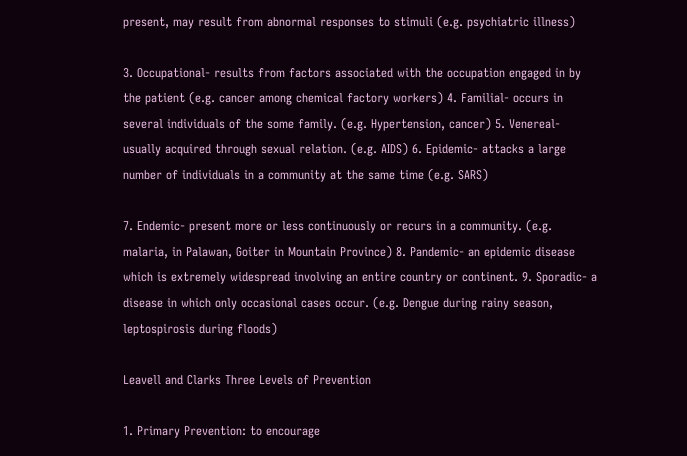present, may result from abnormal responses to stimuli (e.g. psychiatric illness)

3. Occupational- results from factors associated with the occupation engaged in by the patient (e.g. cancer among chemical factory workers) 4. Familial- occurs in several individuals of the some family. (e.g. Hypertension, cancer) 5. Venereal- usually acquired through sexual relation. (e.g. AIDS) 6. Epidemic- attacks a large number of individuals in a community at the same time (e.g. SARS)

7. Endemic- present more or less continuously or recurs in a community. (e.g. malaria, in Palawan, Goiter in Mountain Province) 8. Pandemic- an epidemic disease which is extremely widespread involving an entire country or continent. 9. Sporadic- a disease in which only occasional cases occur. (e.g. Dengue during rainy season, leptospirosis during floods)

Leavell and Clarks Three Levels of Prevention

1. Primary Prevention: to encourage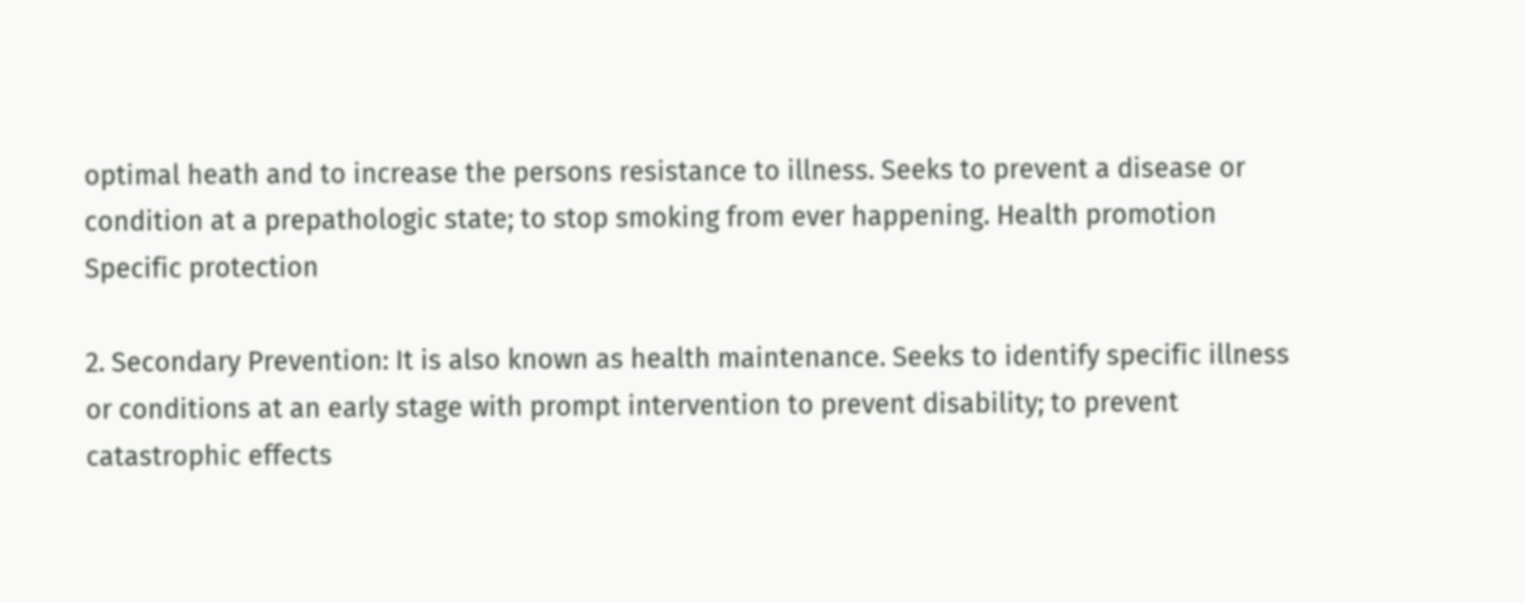optimal heath and to increase the persons resistance to illness. Seeks to prevent a disease or condition at a prepathologic state; to stop smoking from ever happening. Health promotion Specific protection

2. Secondary Prevention: It is also known as health maintenance. Seeks to identify specific illness or conditions at an early stage with prompt intervention to prevent disability; to prevent catastrophic effects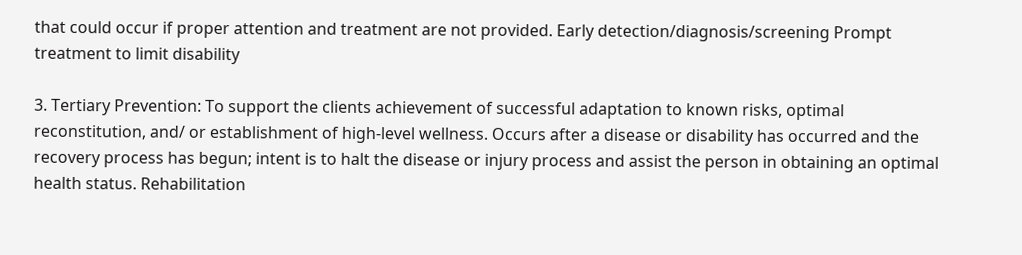that could occur if proper attention and treatment are not provided. Early detection/diagnosis/screening Prompt treatment to limit disability

3. Tertiary Prevention: To support the clients achievement of successful adaptation to known risks, optimal reconstitution, and/ or establishment of high-level wellness. Occurs after a disease or disability has occurred and the recovery process has begun; intent is to halt the disease or injury process and assist the person in obtaining an optimal health status. Rehabilitation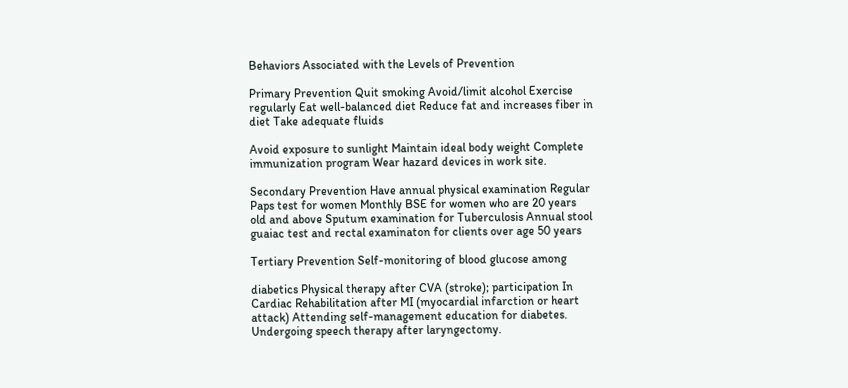Behaviors Associated with the Levels of Prevention

Primary Prevention Quit smoking Avoid/limit alcohol Exercise regularly Eat well-balanced diet Reduce fat and increases fiber in diet Take adequate fluids

Avoid exposure to sunlight Maintain ideal body weight Complete immunization program Wear hazard devices in work site.

Secondary Prevention Have annual physical examination Regular Paps test for women Monthly BSE for women who are 20 years
old and above Sputum examination for Tuberculosis Annual stool guaiac test and rectal examinaton for clients over age 50 years

Tertiary Prevention Self-monitoring of blood glucose among

diabetics Physical therapy after CVA (stroke); participation In Cardiac Rehabilitation after MI (myocardial infarction or heart attack) Attending self-management education for diabetes. Undergoing speech therapy after laryngectomy.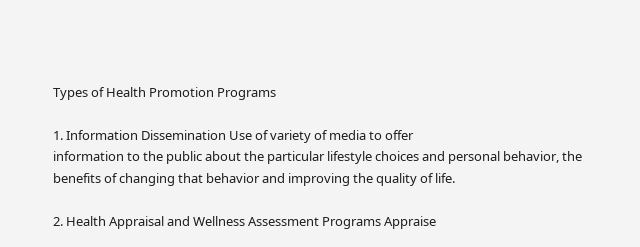Types of Health Promotion Programs

1. Information Dissemination Use of variety of media to offer
information to the public about the particular lifestyle choices and personal behavior, the benefits of changing that behavior and improving the quality of life.

2. Health Appraisal and Wellness Assessment Programs Appraise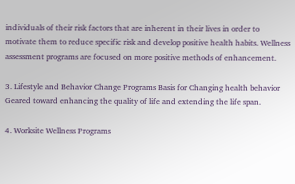individuals of their risk factors that are inherent in their lives in order to motivate them to reduce specific risk and develop positive health habits. Wellness assessment programs are focused on more positive methods of enhancement.

3. Lifestyle and Behavior Change Programs Basis for Changing health behavior Geared toward enhancing the quality of life and extending the life span.

4. Worksite Wellness Programs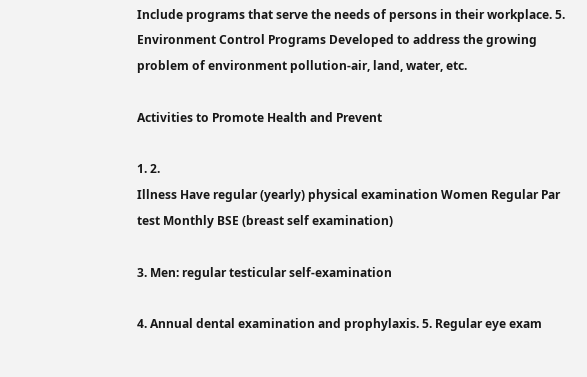Include programs that serve the needs of persons in their workplace. 5. Environment Control Programs Developed to address the growing problem of environment pollution-air, land, water, etc.

Activities to Promote Health and Prevent

1. 2.
Illness Have regular (yearly) physical examination Women Regular Par test Monthly BSE (breast self examination)

3. Men: regular testicular self-examination

4. Annual dental examination and prophylaxis. 5. Regular eye exam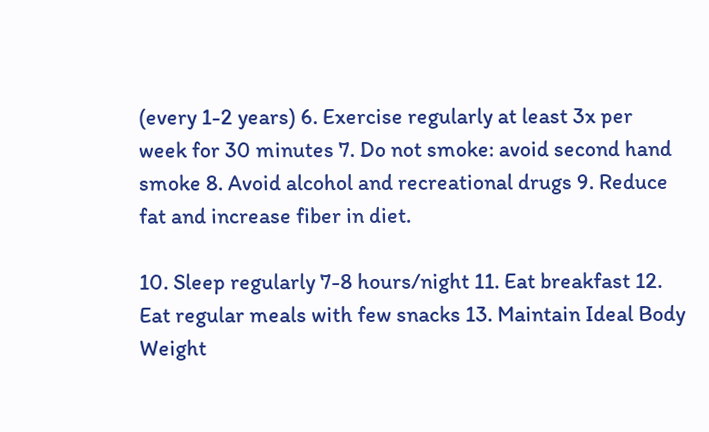(every 1-2 years) 6. Exercise regularly at least 3x per week for 30 minutes 7. Do not smoke: avoid second hand smoke 8. Avoid alcohol and recreational drugs 9. Reduce fat and increase fiber in diet.

10. Sleep regularly 7-8 hours/night 11. Eat breakfast 12. Eat regular meals with few snacks 13. Maintain Ideal Body Weight